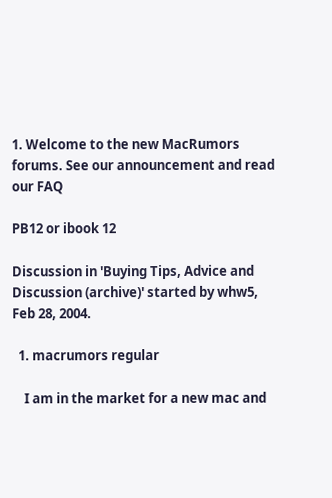1. Welcome to the new MacRumors forums. See our announcement and read our FAQ

PB12 or ibook 12

Discussion in 'Buying Tips, Advice and Discussion (archive)' started by whw5, Feb 28, 2004.

  1. macrumors regular

    I am in the market for a new mac and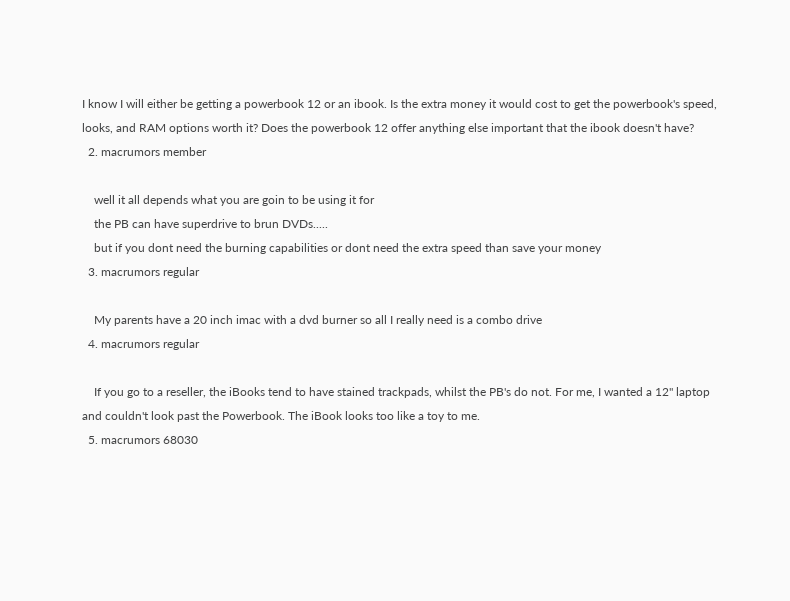I know I will either be getting a powerbook 12 or an ibook. Is the extra money it would cost to get the powerbook's speed, looks, and RAM options worth it? Does the powerbook 12 offer anything else important that the ibook doesn't have?
  2. macrumors member

    well it all depends what you are goin to be using it for
    the PB can have superdrive to brun DVDs.....
    but if you dont need the burning capabilities or dont need the extra speed than save your money
  3. macrumors regular

    My parents have a 20 inch imac with a dvd burner so all I really need is a combo drive
  4. macrumors regular

    If you go to a reseller, the iBooks tend to have stained trackpads, whilst the PB's do not. For me, I wanted a 12" laptop and couldn't look past the Powerbook. The iBook looks too like a toy to me.
  5. macrumors 68030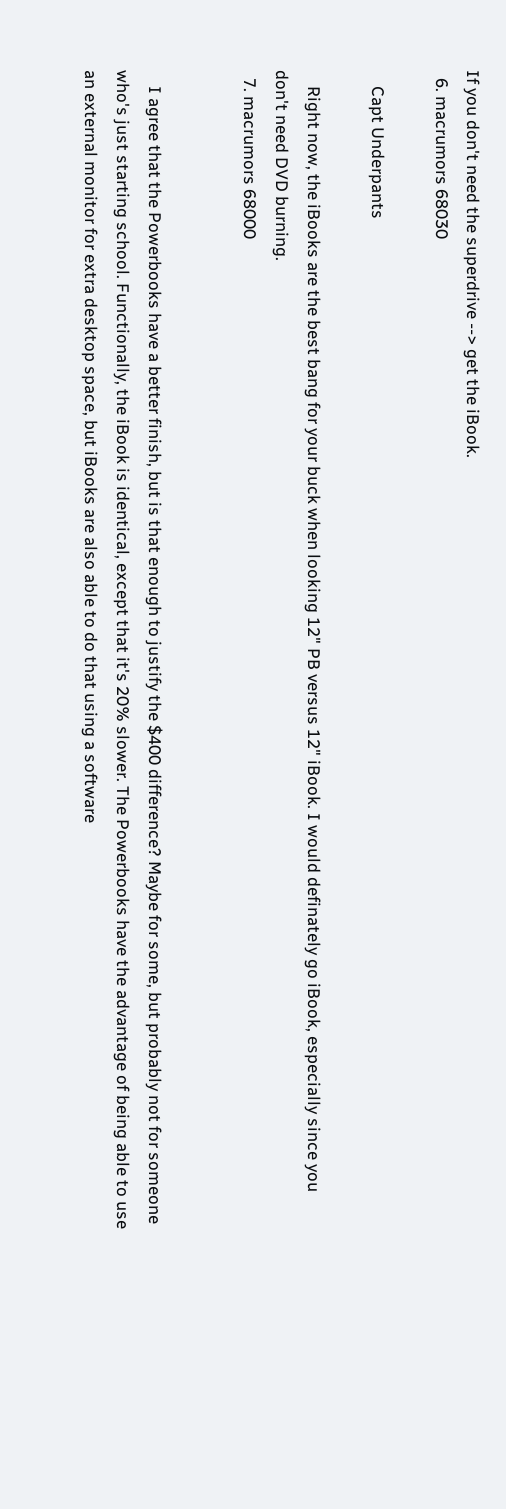If you don't need the superdrive --> get the iBook.
  6. macrumors 68030

    Capt Underpants

    Right now, the iBooks are the best bang for your buck when looking 12" PB versus 12" iBook. I would definately go iBook, especially since you don't need DVD burning.
  7. macrumors 68000


    I agree that the Powerbooks have a better finish, but is that enough to justify the $400 difference? Maybe for some, but probably not for someone who's just starting school. Functionally, the iBook is identical, except that it's 20% slower. The Powerbooks have the advantage of being able to use an external monitor for extra desktop space, but iBooks are also able to do that using a software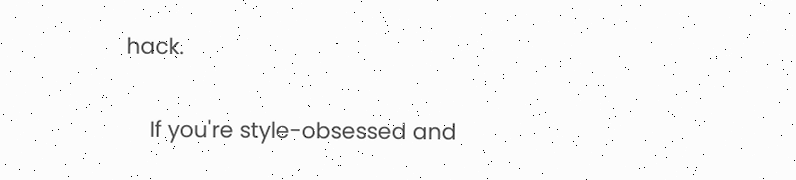hack.

    If you're style-obsessed and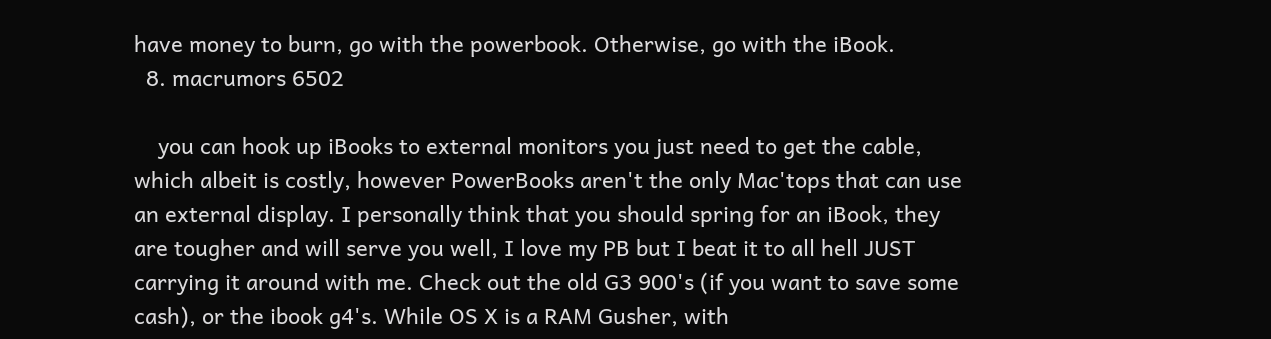have money to burn, go with the powerbook. Otherwise, go with the iBook.
  8. macrumors 6502

    you can hook up iBooks to external monitors you just need to get the cable, which albeit is costly, however PowerBooks aren't the only Mac'tops that can use an external display. I personally think that you should spring for an iBook, they are tougher and will serve you well, I love my PB but I beat it to all hell JUST carrying it around with me. Check out the old G3 900's (if you want to save some cash), or the ibook g4's. While OS X is a RAM Gusher, with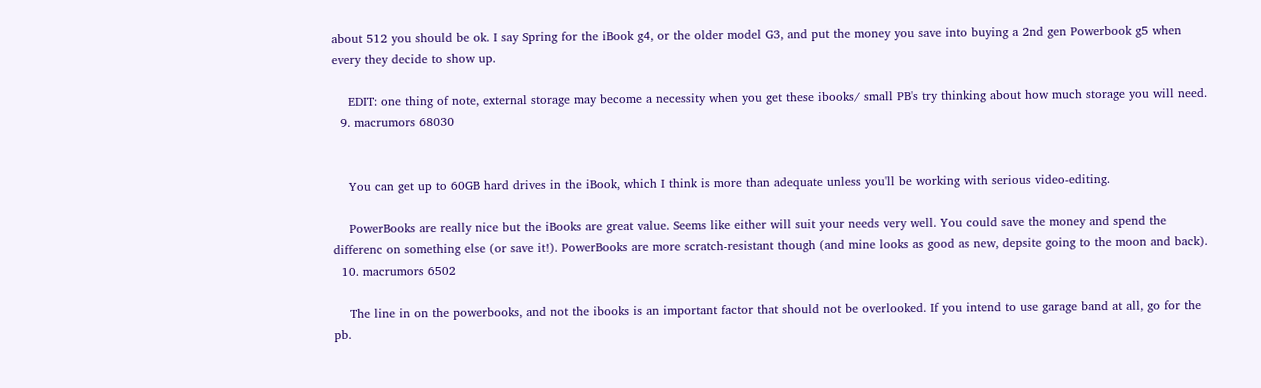about 512 you should be ok. I say Spring for the iBook g4, or the older model G3, and put the money you save into buying a 2nd gen Powerbook g5 when every they decide to show up.

    EDIT: one thing of note, external storage may become a necessity when you get these ibooks/ small PB's try thinking about how much storage you will need.
  9. macrumors 68030


    You can get up to 60GB hard drives in the iBook, which I think is more than adequate unless you'll be working with serious video-editing.

    PowerBooks are really nice but the iBooks are great value. Seems like either will suit your needs very well. You could save the money and spend the differenc on something else (or save it!). PowerBooks are more scratch-resistant though (and mine looks as good as new, depsite going to the moon and back).
  10. macrumors 6502

    The line in on the powerbooks, and not the ibooks is an important factor that should not be overlooked. If you intend to use garage band at all, go for the pb.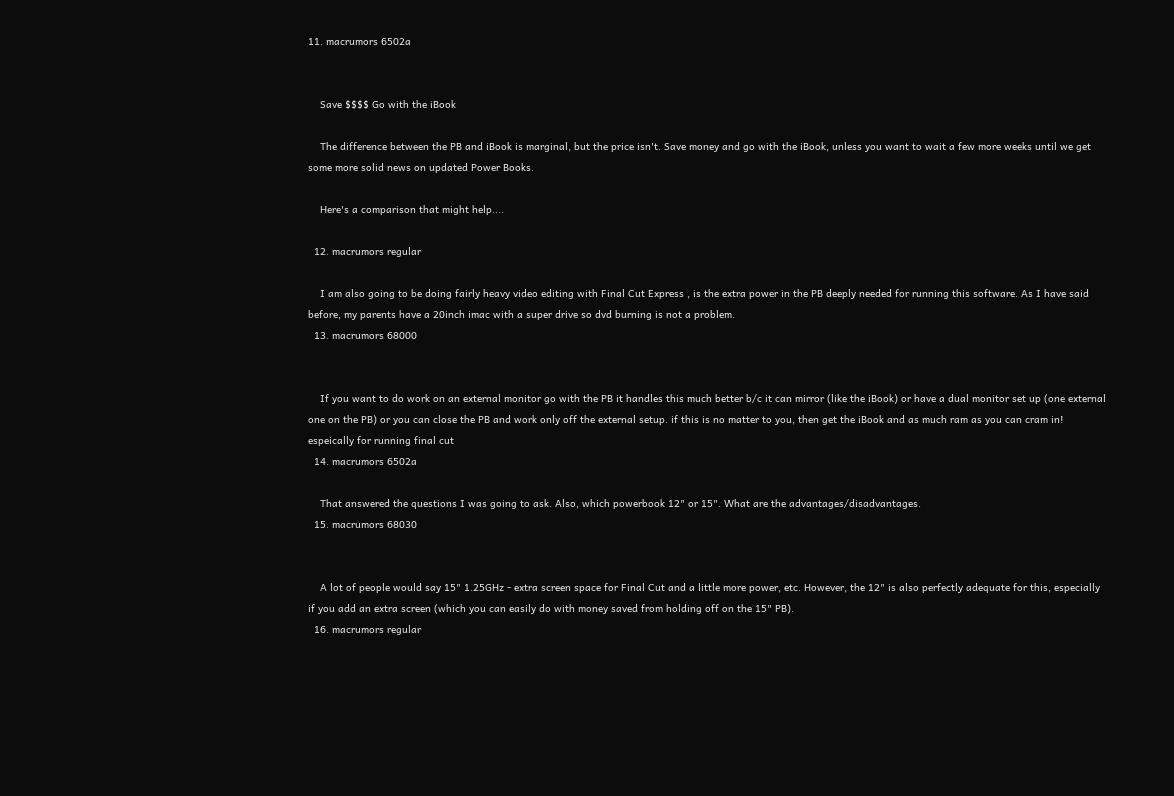11. macrumors 6502a


    Save $$$$ Go with the iBook

    The difference between the PB and iBook is marginal, but the price isn't. Save money and go with the iBook, unless you want to wait a few more weeks until we get some more solid news on updated Power Books.

    Here's a comparison that might help....

  12. macrumors regular

    I am also going to be doing fairly heavy video editing with Final Cut Express , is the extra power in the PB deeply needed for running this software. As I have said before, my parents have a 20inch imac with a super drive so dvd burning is not a problem.
  13. macrumors 68000


    If you want to do work on an external monitor go with the PB it handles this much better b/c it can mirror (like the iBook) or have a dual monitor set up (one external one on the PB) or you can close the PB and work only off the external setup. if this is no matter to you, then get the iBook and as much ram as you can cram in! espeically for running final cut
  14. macrumors 6502a

    That answered the questions I was going to ask. Also, which powerbook 12" or 15". What are the advantages/disadvantages.
  15. macrumors 68030


    A lot of people would say 15" 1.25GHz - extra screen space for Final Cut and a little more power, etc. However, the 12" is also perfectly adequate for this, especially if you add an extra screen (which you can easily do with money saved from holding off on the 15" PB).
  16. macrumors regular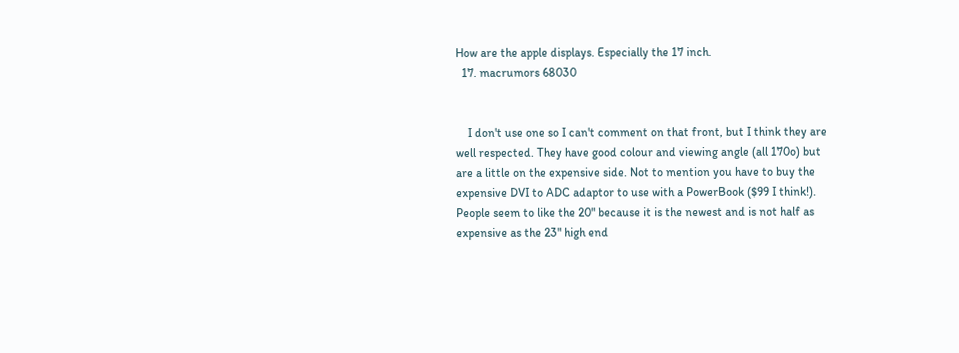How are the apple displays. Especially the 17 inch.
  17. macrumors 68030


    I don't use one so I can't comment on that front, but I think they are well respected. They have good colour and viewing angle (all 170o) but are a little on the expensive side. Not to mention you have to buy the expensive DVI to ADC adaptor to use with a PowerBook ($99 I think!). People seem to like the 20" because it is the newest and is not half as expensive as the 23" high end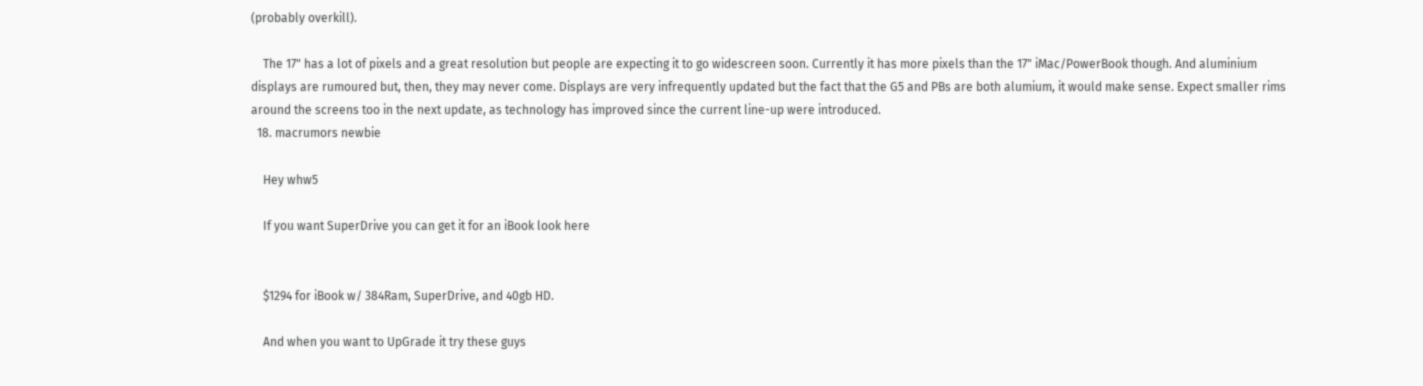(probably overkill).

    The 17" has a lot of pixels and a great resolution but people are expecting it to go widescreen soon. Currently it has more pixels than the 17" iMac/PowerBook though. And aluminium displays are rumoured but, then, they may never come. Displays are very infrequently updated but the fact that the G5 and PBs are both alumium, it would make sense. Expect smaller rims around the screens too in the next update, as technology has improved since the current line-up were introduced.
  18. macrumors newbie

    Hey whw5

    If you want SuperDrive you can get it for an iBook look here


    $1294 for iBook w/ 384Ram, SuperDrive, and 40gb HD.

    And when you want to UpGrade it try these guys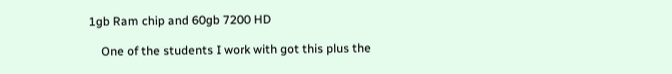1gb Ram chip and 60gb 7200 HD

    One of the students I work with got this plus the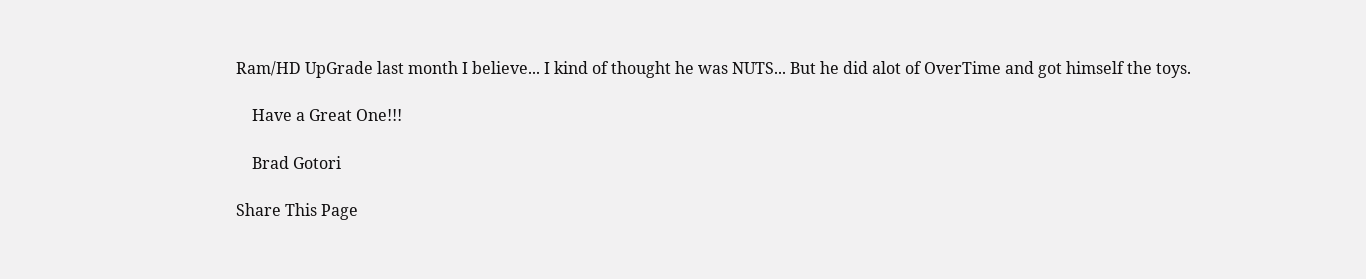Ram/HD UpGrade last month I believe... I kind of thought he was NUTS... But he did alot of OverTime and got himself the toys.

    Have a Great One!!!

    Brad Gotori

Share This Page